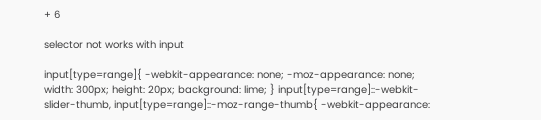+ 6

selector not works with input

input[type=range]{ -webkit-appearance: none; -moz-appearance: none; width: 300px; height: 20px; background: lime; } input[type=range]::-webkit-slider-thumb, input[type=range]::-moz-range-thumb{ -webkit-appearance: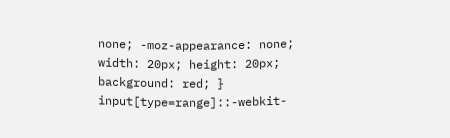none; -moz-appearance: none; width: 20px; height: 20px; background: red; } input[type=range]::-webkit-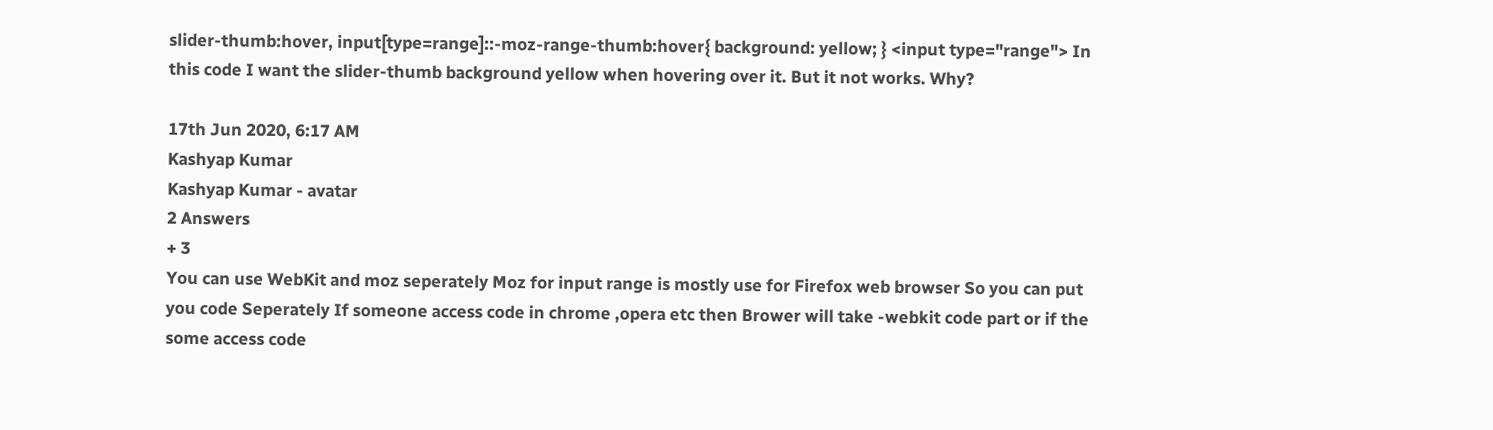slider-thumb:hover, input[type=range]::-moz-range-thumb:hover{ background: yellow; } <input type="range"> In this code I want the slider-thumb background yellow when hovering over it. But it not works. Why?

17th Jun 2020, 6:17 AM
Kashyap Kumar
Kashyap Kumar - avatar
2 Answers
+ 3
You can use WebKit and moz seperately Moz for input range is mostly use for Firefox web browser So you can put you code Seperately If someone access code in chrome ,opera etc then Brower will take -webkit code part or if the some access code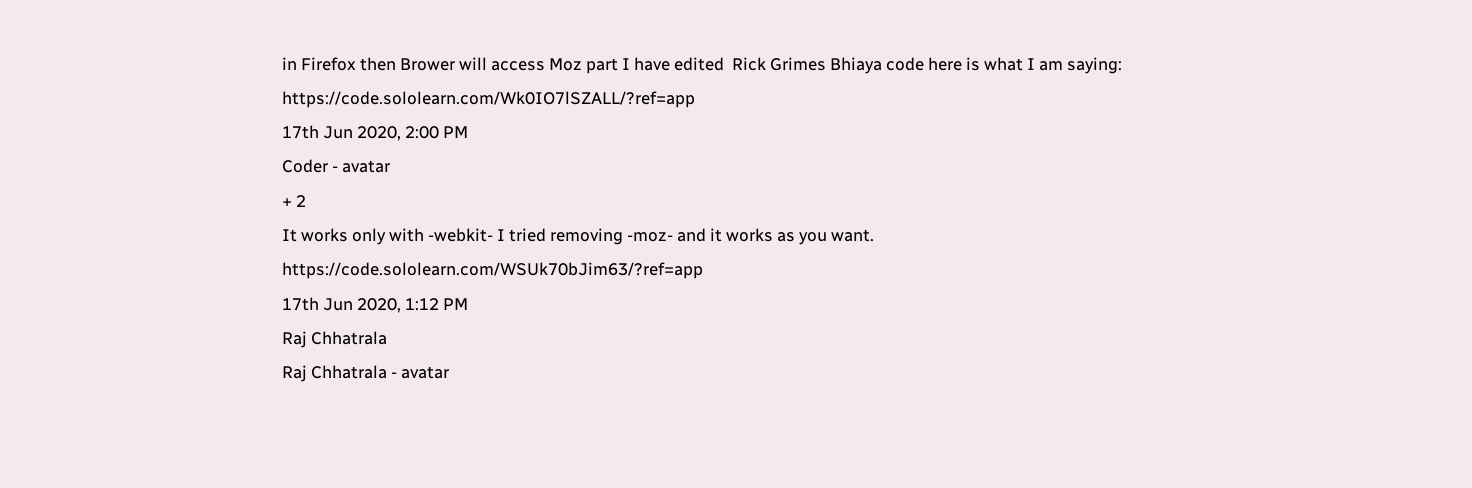in Firefox then Brower will access Moz part I have edited  Rick Grimes Bhiaya code here is what I am saying: https://code.sololearn.com/Wk0IO7lSZALL/?ref=app
17th Jun 2020, 2:00 PM
Coder - avatar
+ 2
It works only with -webkit- I tried removing -moz- and it works as you want. https://code.sololearn.com/WSUk70bJim63/?ref=app
17th Jun 2020, 1:12 PM
Raj Chhatrala
Raj Chhatrala - avatar